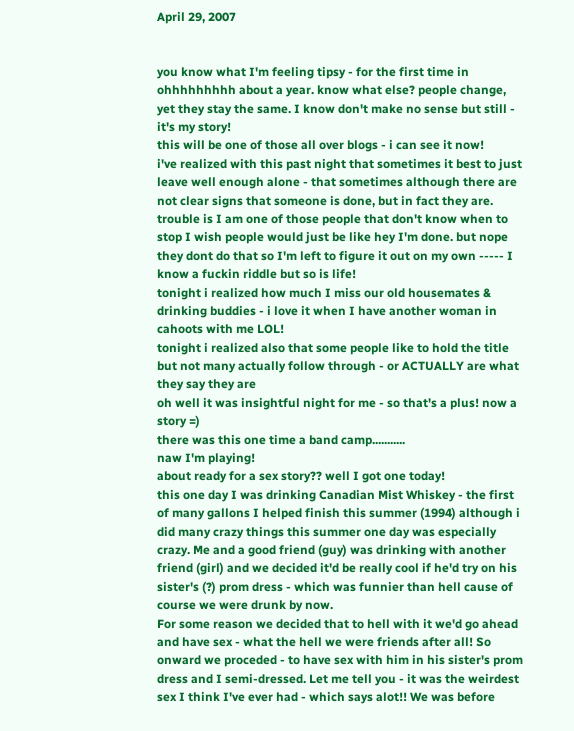April 29, 2007


you know what I'm feeling tipsy - for the first time in ohhhhhhhhh about a year. know what else? people change, yet they stay the same. I know don't make no sense but still - it's my story!
this will be one of those all over blogs - i can see it now!
i've realized with this past night that sometimes it best to just leave well enough alone - that sometimes although there are not clear signs that someone is done, but in fact they are. trouble is I am one of those people that don't know when to stop I wish people would just be like hey I'm done. but nope they dont do that so I'm left to figure it out on my own ----- I know a fuckin riddle but so is life!
tonight i realized how much I miss our old housemates & drinking buddies - i love it when I have another woman in cahoots with me LOL!
tonight i realized also that some people like to hold the title but not many actually follow through - or ACTUALLY are what they say they are
oh well it was insightful night for me - so that's a plus! now a story =)
there was this one time a band camp...........
naw I'm playing!
about ready for a sex story?? well I got one today!
this one day I was drinking Canadian Mist Whiskey - the first of many gallons I helped finish this summer (1994) although i did many crazy things this summer one day was especially crazy. Me and a good friend (guy) was drinking with another friend (girl) and we decided it'd be really cool if he'd try on his sister's (?) prom dress - which was funnier than hell cause of course we were drunk by now.
For some reason we decided that to hell with it we'd go ahead and have sex - what the hell we were friends after all! So onward we proceded - to have sex with him in his sister's prom dress and I semi-dressed. Let me tell you - it was the weirdest sex I think I've ever had - which says alot!! We was before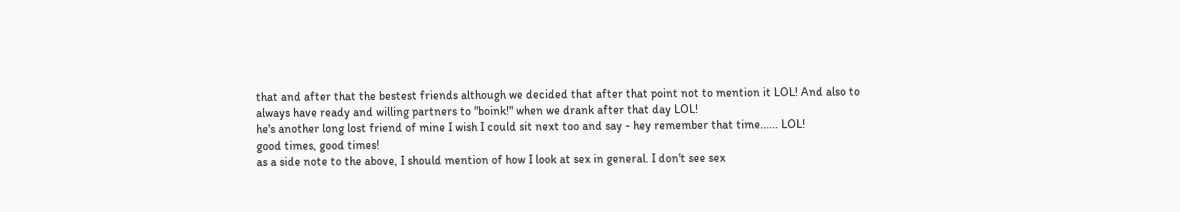that and after that the bestest friends although we decided that after that point not to mention it LOL! And also to always have ready and willing partners to "boink!" when we drank after that day LOL!
he's another long lost friend of mine I wish I could sit next too and say - hey remember that time...... LOL!
good times, good times!
as a side note to the above, I should mention of how I look at sex in general. I don't see sex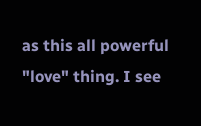as this all powerful "love" thing. I see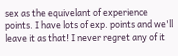sex as the equivelant of experience points. I have lots of exp. points and we'll leave it as that! I never regret any of it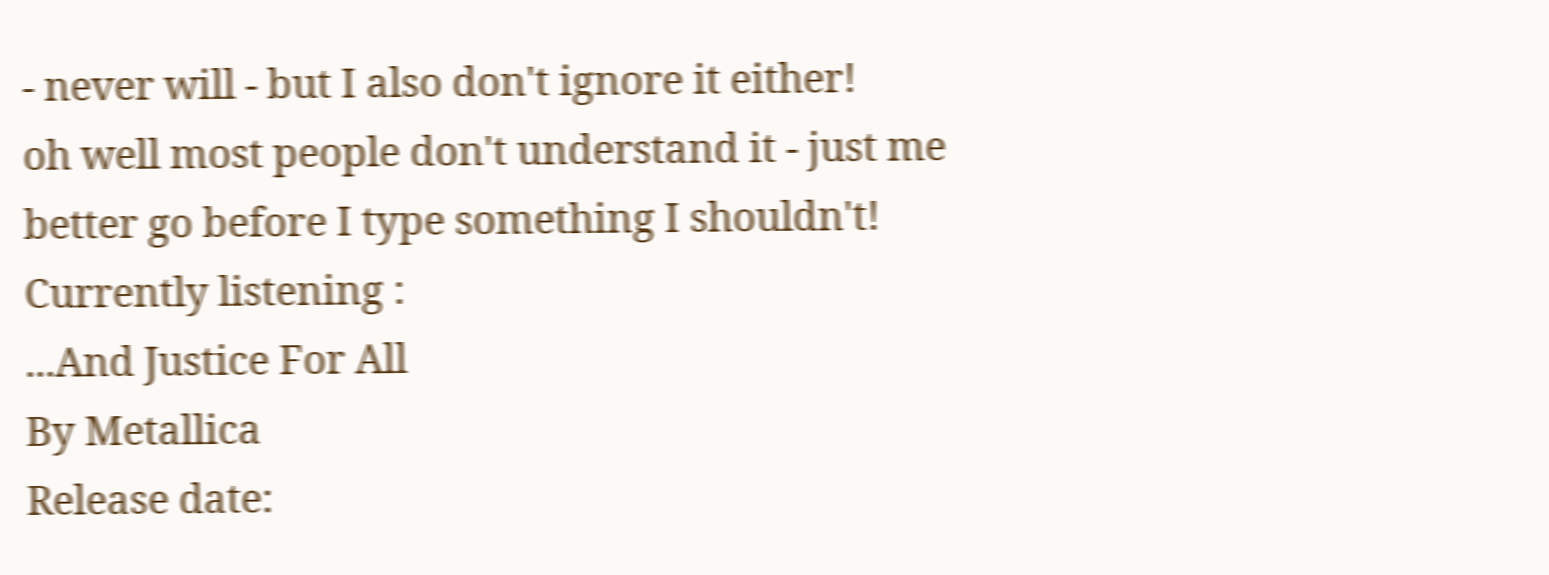- never will - but I also don't ignore it either!
oh well most people don't understand it - just me
better go before I type something I shouldn't!
Currently listening :
...And Justice For All
By Metallica
Release date: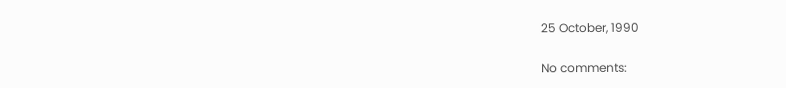25 October, 1990

No comments: